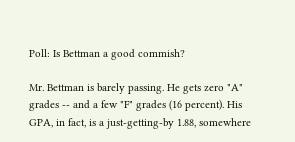Poll: Is Bettman a good commish?

Mr. Bettman is barely passing. He gets zero "A" grades -- and a few "F" grades (16 percent). His GPA, in fact, is a just-getting-by 1.88, somewhere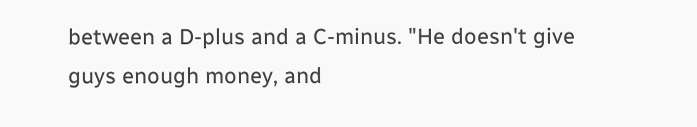between a D-plus and a C-minus. "He doesn't give guys enough money, and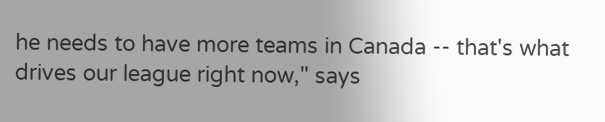he needs to have more teams in Canada -- that's what drives our league right now," says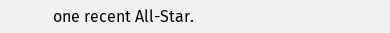one recent All-Star.